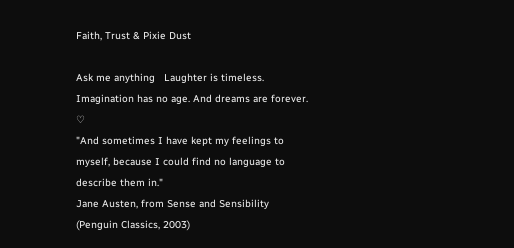Faith, Trust & Pixie Dust

Ask me anything   Laughter is timeless. Imagination has no age. And dreams are forever. ♡
"And sometimes I have kept my feelings to myself, because I could find no language to describe them in."
Jane Austen, from Sense and Sensibility (Penguin Classics, 2003)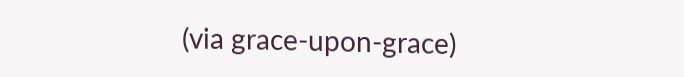(via grace-upon-grace)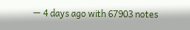— 4 days ago with 67903 notes